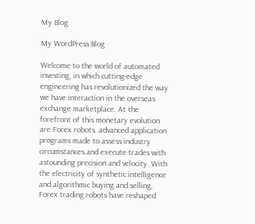My Blog

My WordPress Blog

Welcome to the world of automated investing, in which cutting-edge engineering has revolutionized the way we have interaction in the overseas exchange marketplace. At the forefront of this monetary evolution are Forex robots, advanced application programs made to assess industry circumstances and execute trades with astounding precision and velocity. With the electricity of synthetic intelligence and algorithmic buying and selling, Forex trading robots have reshaped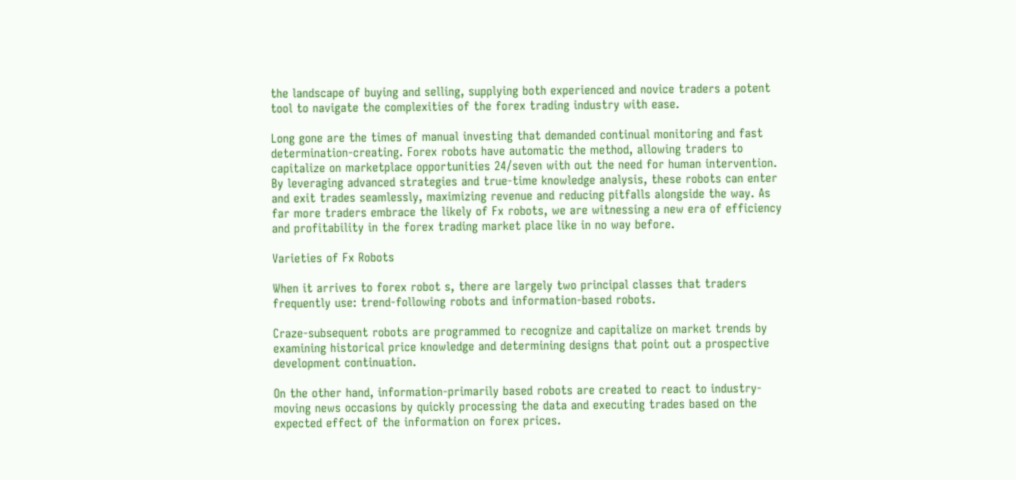the landscape of buying and selling, supplying both experienced and novice traders a potent tool to navigate the complexities of the forex trading industry with ease.

Long gone are the times of manual investing that demanded continual monitoring and fast determination-creating. Forex robots have automatic the method, allowing traders to capitalize on marketplace opportunities 24/seven with out the need for human intervention. By leveraging advanced strategies and true-time knowledge analysis, these robots can enter and exit trades seamlessly, maximizing revenue and reducing pitfalls alongside the way. As far more traders embrace the likely of Fx robots, we are witnessing a new era of efficiency and profitability in the forex trading market place like in no way before.

Varieties of Fx Robots

When it arrives to forex robot s, there are largely two principal classes that traders frequently use: trend-following robots and information-based robots.

Craze-subsequent robots are programmed to recognize and capitalize on market trends by examining historical price knowledge and determining designs that point out a prospective development continuation.

On the other hand, information-primarily based robots are created to react to industry-moving news occasions by quickly processing the data and executing trades based on the expected effect of the information on forex prices.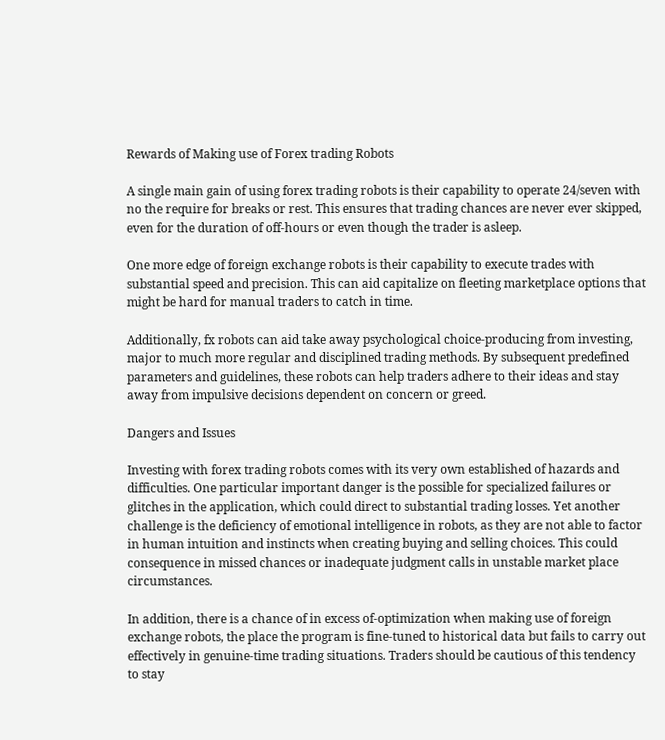Rewards of Making use of Forex trading Robots

A single main gain of using forex trading robots is their capability to operate 24/seven with no the require for breaks or rest. This ensures that trading chances are never ever skipped, even for the duration of off-hours or even though the trader is asleep.

One more edge of foreign exchange robots is their capability to execute trades with substantial speed and precision. This can aid capitalize on fleeting marketplace options that might be hard for manual traders to catch in time.

Additionally, fx robots can aid take away psychological choice-producing from investing, major to much more regular and disciplined trading methods. By subsequent predefined parameters and guidelines, these robots can help traders adhere to their ideas and stay away from impulsive decisions dependent on concern or greed.

Dangers and Issues

Investing with forex trading robots comes with its very own established of hazards and difficulties. One particular important danger is the possible for specialized failures or glitches in the application, which could direct to substantial trading losses. Yet another challenge is the deficiency of emotional intelligence in robots, as they are not able to factor in human intuition and instincts when creating buying and selling choices. This could consequence in missed chances or inadequate judgment calls in unstable market place circumstances.

In addition, there is a chance of in excess of-optimization when making use of foreign exchange robots, the place the program is fine-tuned to historical data but fails to carry out effectively in genuine-time trading situations. Traders should be cautious of this tendency to stay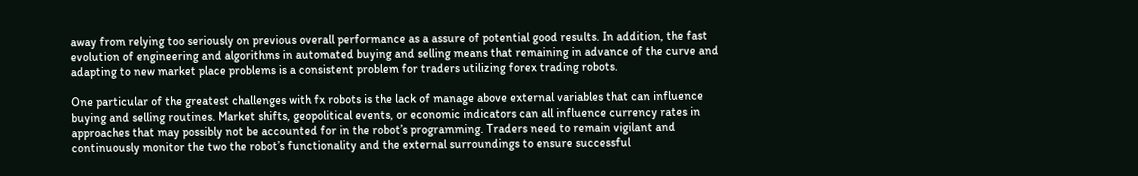away from relying too seriously on previous overall performance as a assure of potential good results. In addition, the fast evolution of engineering and algorithms in automated buying and selling means that remaining in advance of the curve and adapting to new market place problems is a consistent problem for traders utilizing forex trading robots.

One particular of the greatest challenges with fx robots is the lack of manage above external variables that can influence buying and selling routines. Market shifts, geopolitical events, or economic indicators can all influence currency rates in approaches that may possibly not be accounted for in the robot’s programming. Traders need to remain vigilant and continuously monitor the two the robot’s functionality and the external surroundings to ensure successful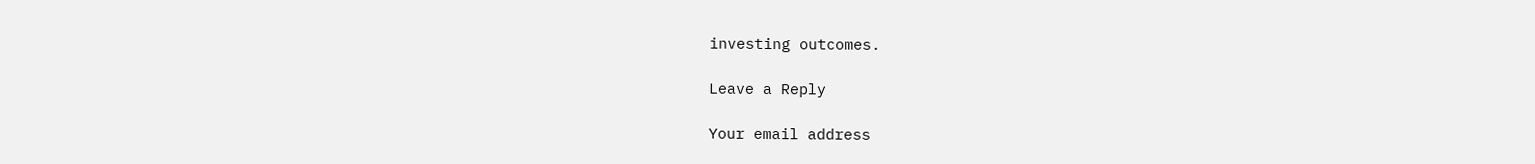investing outcomes.

Leave a Reply

Your email address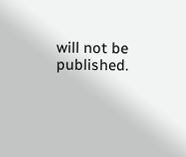will not be published.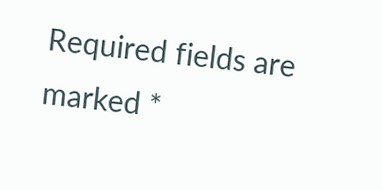Required fields are marked *